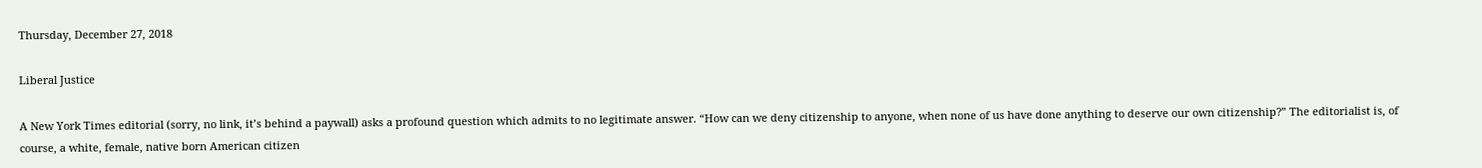Thursday, December 27, 2018

Liberal Justice

A New York Times editorial (sorry, no link, it’s behind a paywall) asks a profound question which admits to no legitimate answer. “How can we deny citizenship to anyone, when none of us have done anything to deserve our own citizenship?” The editorialist is, of course, a white, female, native born American citizen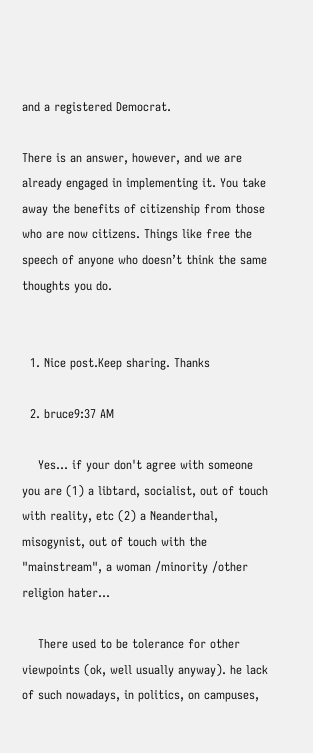and a registered Democrat.

There is an answer, however, and we are already engaged in implementing it. You take away the benefits of citizenship from those who are now citizens. Things like free the speech of anyone who doesn’t think the same thoughts you do.


  1. Nice post.Keep sharing. Thanks

  2. bruce9:37 AM

    Yes... if your don't agree with someone you are (1) a libtard, socialist, out of touch with reality, etc (2) a Neanderthal, misogynist, out of touch with the "mainstream", a woman /minority /other religion hater...

    There used to be tolerance for other viewpoints (ok, well usually anyway). he lack of such nowadays, in politics, on campuses,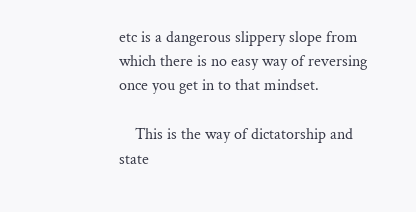etc is a dangerous slippery slope from which there is no easy way of reversing once you get in to that mindset.

    This is the way of dictatorship and state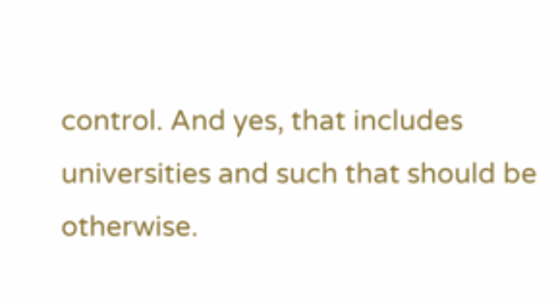control. And yes, that includes universities and such that should be otherwise.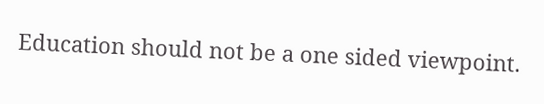Education should not be a one sided viewpoint.